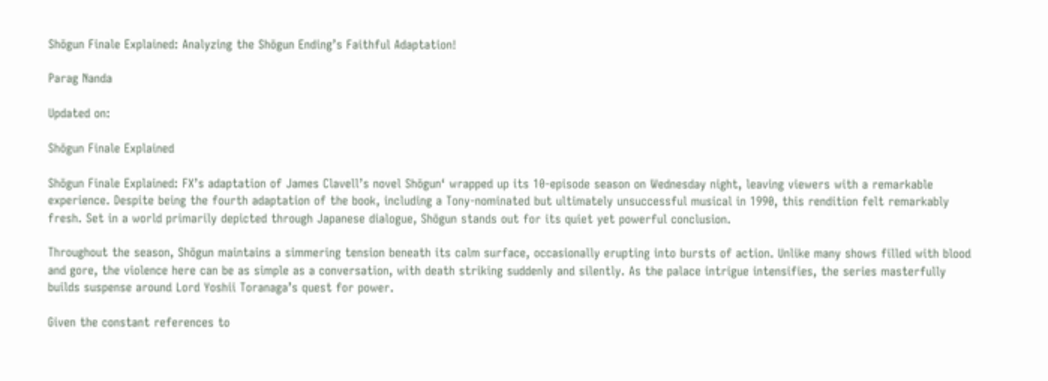Shōgun Finale Explained: Analyzing the Shōgun Ending’s Faithful Adaptation!

Parag Nanda

Updated on:

Shōgun Finale Explained

Shōgun Finale Explained: FX’s adaptation of James Clavell’s novel Shōgun‘ wrapped up its 10-episode season on Wednesday night, leaving viewers with a remarkable experience. Despite being the fourth adaptation of the book, including a Tony-nominated but ultimately unsuccessful musical in 1990, this rendition felt remarkably fresh. Set in a world primarily depicted through Japanese dialogue, Shōgun stands out for its quiet yet powerful conclusion.

Throughout the season, Shōgun maintains a simmering tension beneath its calm surface, occasionally erupting into bursts of action. Unlike many shows filled with blood and gore, the violence here can be as simple as a conversation, with death striking suddenly and silently. As the palace intrigue intensifies, the series masterfully builds suspense around Lord Yoshii Toranaga’s quest for power.

Given the constant references to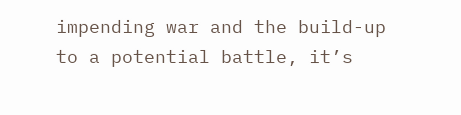impending war and the build-up to a potential battle, it’s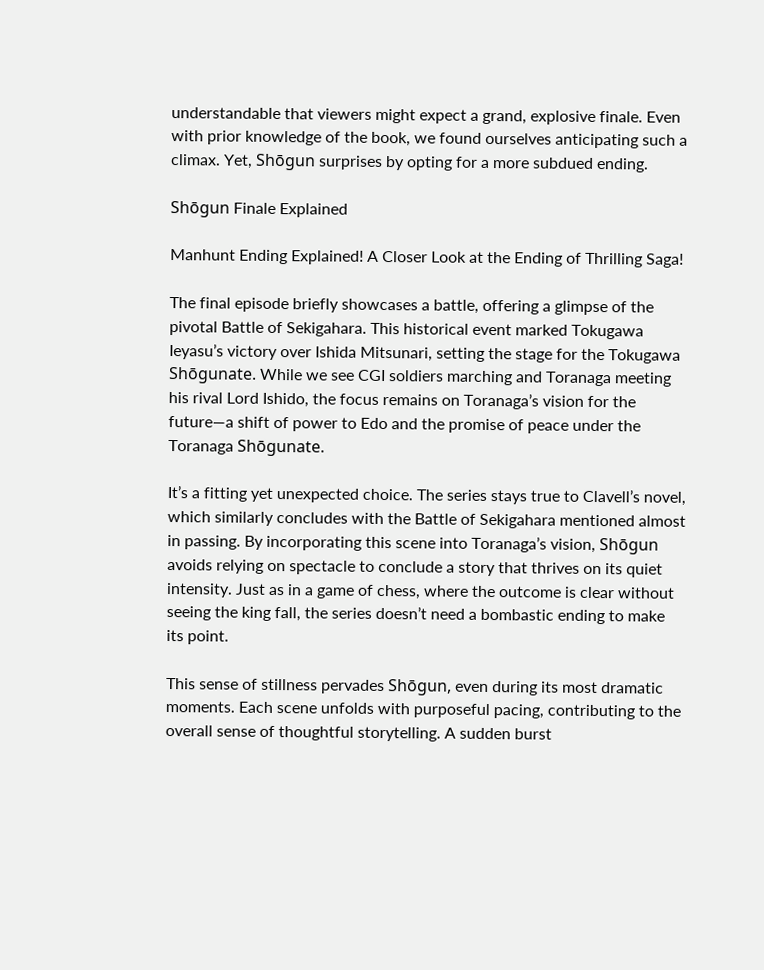understandable that viewers might expect a grand, explosive finale. Even with prior knowledge of the book, we found ourselves anticipating such a climax. Yet, Shōgun surprises by opting for a more subdued ending.

Shōgun Finale Explained

Manhunt Ending Explained! A Closer Look at the Ending of Thrilling Saga!

The final episode briefly showcases a battle, offering a glimpse of the pivotal Battle of Sekigahara. This historical event marked Tokugawa Ieyasu’s victory over Ishida Mitsunari, setting the stage for the Tokugawa Shōgunate. While we see CGI soldiers marching and Toranaga meeting his rival Lord Ishido, the focus remains on Toranaga’s vision for the future—a shift of power to Edo and the promise of peace under the Toranaga Shōgunate.

It’s a fitting yet unexpected choice. The series stays true to Clavell’s novel, which similarly concludes with the Battle of Sekigahara mentioned almost in passing. By incorporating this scene into Toranaga’s vision, Shōgun avoids relying on spectacle to conclude a story that thrives on its quiet intensity. Just as in a game of chess, where the outcome is clear without seeing the king fall, the series doesn’t need a bombastic ending to make its point.

This sense of stillness pervades Shōgun, even during its most dramatic moments. Each scene unfolds with purposeful pacing, contributing to the overall sense of thoughtful storytelling. A sudden burst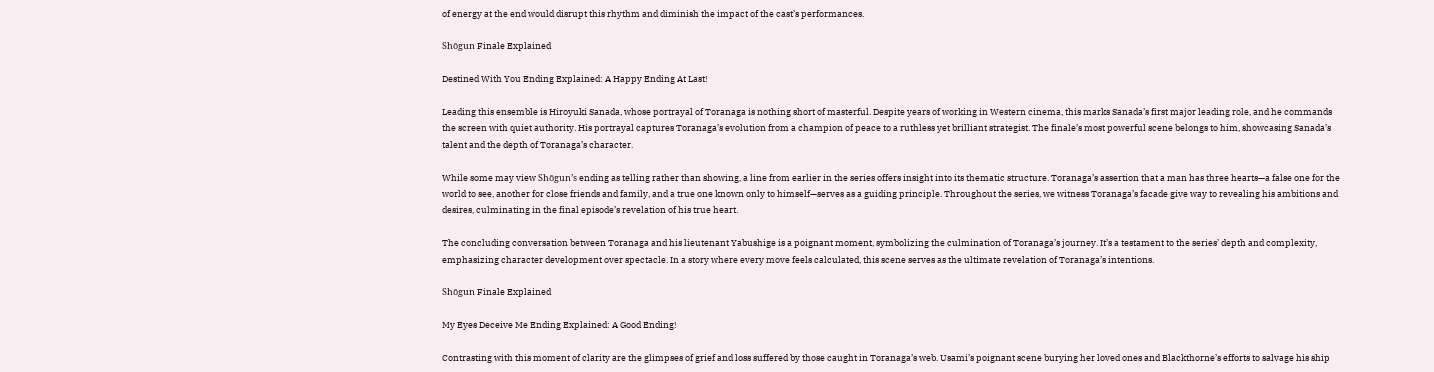of energy at the end would disrupt this rhythm and diminish the impact of the cast’s performances.

Shōgun Finale Explained

Destined With You Ending Explained: A Happy Ending At Last!

Leading this ensemble is Hiroyuki Sanada, whose portrayal of Toranaga is nothing short of masterful. Despite years of working in Western cinema, this marks Sanada’s first major leading role, and he commands the screen with quiet authority. His portrayal captures Toranaga’s evolution from a champion of peace to a ruthless yet brilliant strategist. The finale’s most powerful scene belongs to him, showcasing Sanada’s talent and the depth of Toranaga’s character.

While some may view Shōgun’s ending as telling rather than showing, a line from earlier in the series offers insight into its thematic structure. Toranaga’s assertion that a man has three hearts—a false one for the world to see, another for close friends and family, and a true one known only to himself—serves as a guiding principle. Throughout the series, we witness Toranaga’s facade give way to revealing his ambitions and desires, culminating in the final episode’s revelation of his true heart.

The concluding conversation between Toranaga and his lieutenant Yabushige is a poignant moment, symbolizing the culmination of Toranaga’s journey. It’s a testament to the series’ depth and complexity, emphasizing character development over spectacle. In a story where every move feels calculated, this scene serves as the ultimate revelation of Toranaga’s intentions.

Shōgun Finale Explained

My Eyes Deceive Me Ending Explained: A Good Ending!

Contrasting with this moment of clarity are the glimpses of grief and loss suffered by those caught in Toranaga’s web. Usami’s poignant scene burying her loved ones and Blackthorne’s efforts to salvage his ship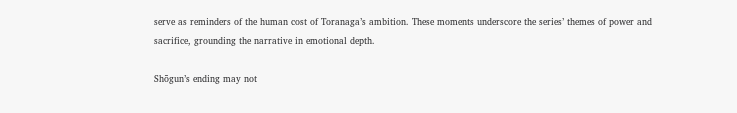serve as reminders of the human cost of Toranaga’s ambition. These moments underscore the series’ themes of power and sacrifice, grounding the narrative in emotional depth.

Shōgun’s ending may not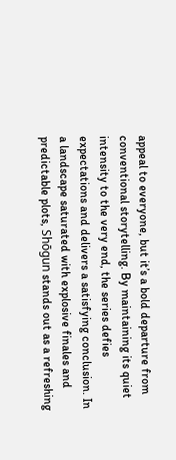appeal to everyone, but it’s a bold departure from conventional storytelling. By maintaining its quiet intensity to the very end, the series defies expectations and delivers a satisfying conclusion. In a landscape saturated with explosive finales and predictable plots, Shōgun stands out as a refreshing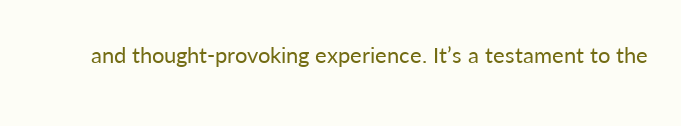and thought-provoking experience. It’s a testament to the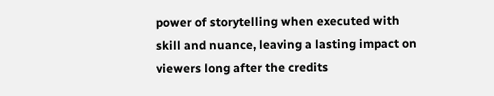power of storytelling when executed with skill and nuance, leaving a lasting impact on viewers long after the credits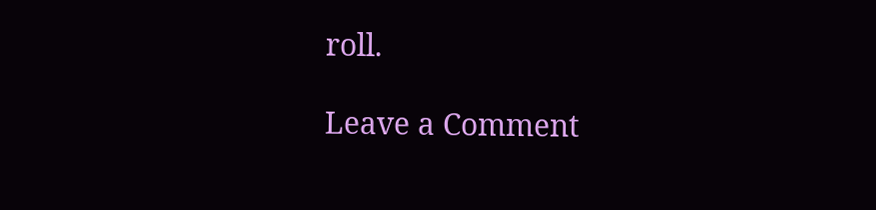roll.

Leave a Comment